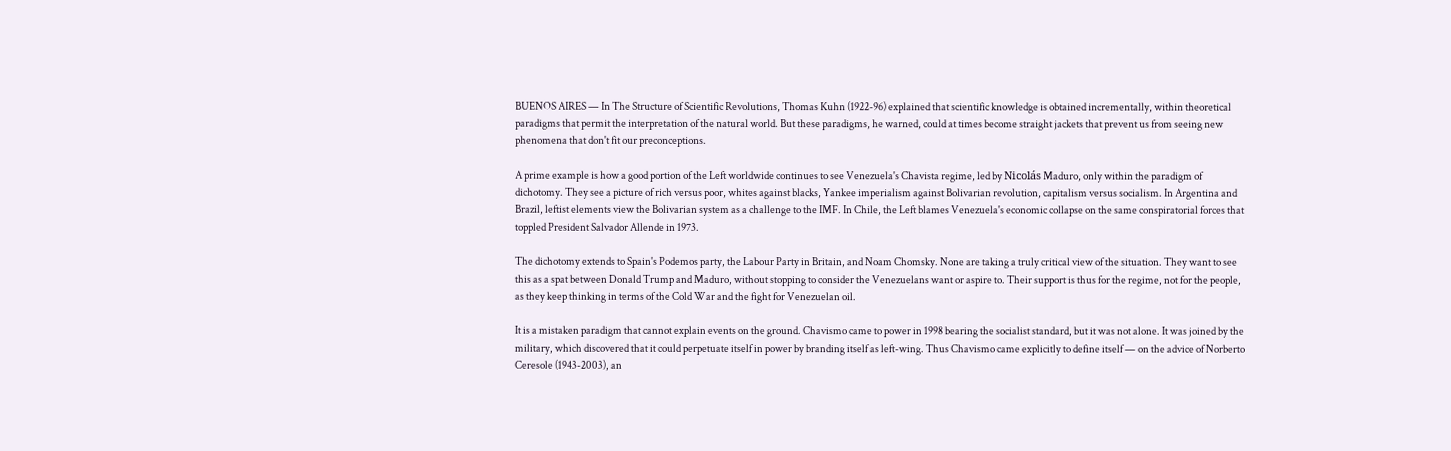BUENOS AIRES — In The Structure of Scientific Revolutions, Thomas Kuhn (1922-96) explained that scientific knowledge is obtained incrementally, within theoretical paradigms that permit the interpretation of the natural world. But these paradigms, he warned, could at times become straight jackets that prevent us from seeing new phenomena that don't fit our preconceptions.

A prime example is how a good portion of the Left worldwide continues to see Venezuela's Chavista regime, led by Nicolás Maduro, only within the paradigm of dichotomy. They see a picture of rich versus poor, whites against blacks, Yankee imperialism against Bolivarian revolution, capitalism versus socialism. In Argentina and Brazil, leftist elements view the Bolivarian system as a challenge to the IMF. In Chile, the Left blames Venezuela's economic collapse on the same conspiratorial forces that toppled President Salvador Allende in 1973.

The dichotomy extends to Spain's Podemos party, the Labour Party in Britain, and Noam Chomsky. None are taking a truly critical view of the situation. They want to see this as a spat between Donald Trump and Maduro, without stopping to consider the Venezuelans want or aspire to. Their support is thus for the regime, not for the people, as they keep thinking in terms of the Cold War and the fight for Venezuelan oil.

It is a mistaken paradigm that cannot explain events on the ground. Chavismo came to power in 1998 bearing the socialist standard, but it was not alone. It was joined by the military, which discovered that it could perpetuate itself in power by branding itself as left-wing. Thus Chavismo came explicitly to define itself — on the advice of Norberto Ceresole (1943-2003), an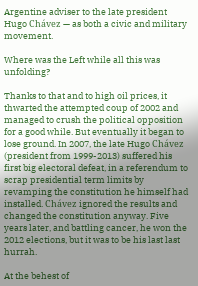Argentine adviser to the late president Hugo Chávez — as both a civic and military movement.

Where was the Left while all this was unfolding?

Thanks to that and to high oil prices, it thwarted the attempted coup of 2002 and managed to crush the political opposition for a good while. But eventually it began to lose ground. In 2007, the late Hugo Chávez (president from 1999-2013) suffered his first big electoral defeat, in a referendum to scrap presidential term limits by revamping the constitution he himself had installed. Chávez ignored the results and changed the constitution anyway. Five years later, and battling cancer, he won the 2012 elections, but it was to be his last last hurrah.

At the behest of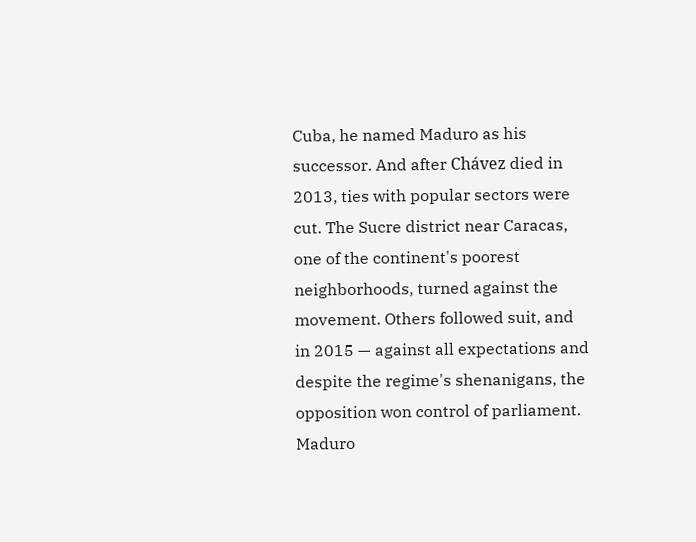Cuba, he named Maduro as his successor. And after Chávez died in 2013, ties with popular sectors were cut. The Sucre district near Caracas, one of the continent's poorest neighborhoods, turned against the movement. Others followed suit, and in 2015 — against all expectations and despite the regime's shenanigans, the opposition won control of parliament. Maduro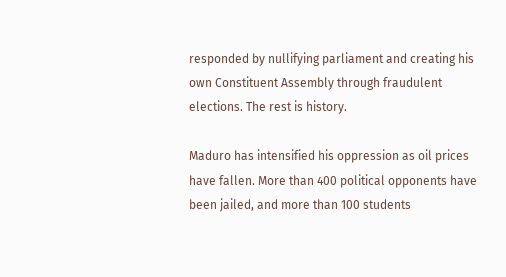responded by nullifying parliament and creating his own Constituent Assembly through fraudulent elections. The rest is history.

Maduro has intensified his oppression as oil prices have fallen. More than 400 political opponents have been jailed, and more than 100 students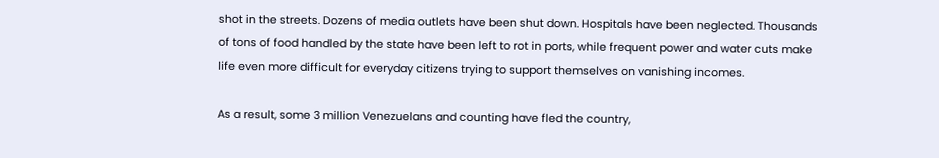shot in the streets. Dozens of media outlets have been shut down. Hospitals have been neglected. Thousands of tons of food handled by the state have been left to rot in ports, while frequent power and water cuts make life even more difficult for everyday citizens trying to support themselves on vanishing incomes.

As a result, some 3 million Venezuelans and counting have fled the country,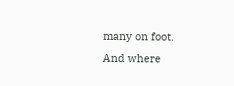many on foot. And where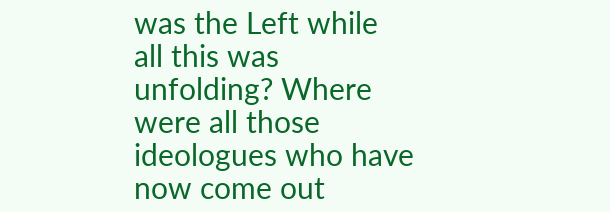was the Left while all this was unfolding? Where were all those ideologues who have now come out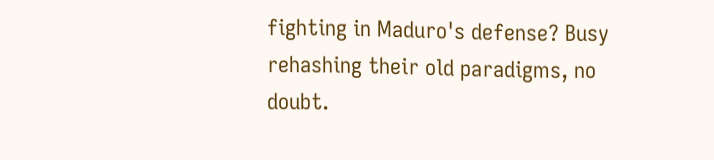fighting in Maduro's defense? Busy rehashing their old paradigms, no doubt.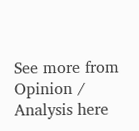See more from Opinion / Analysis here